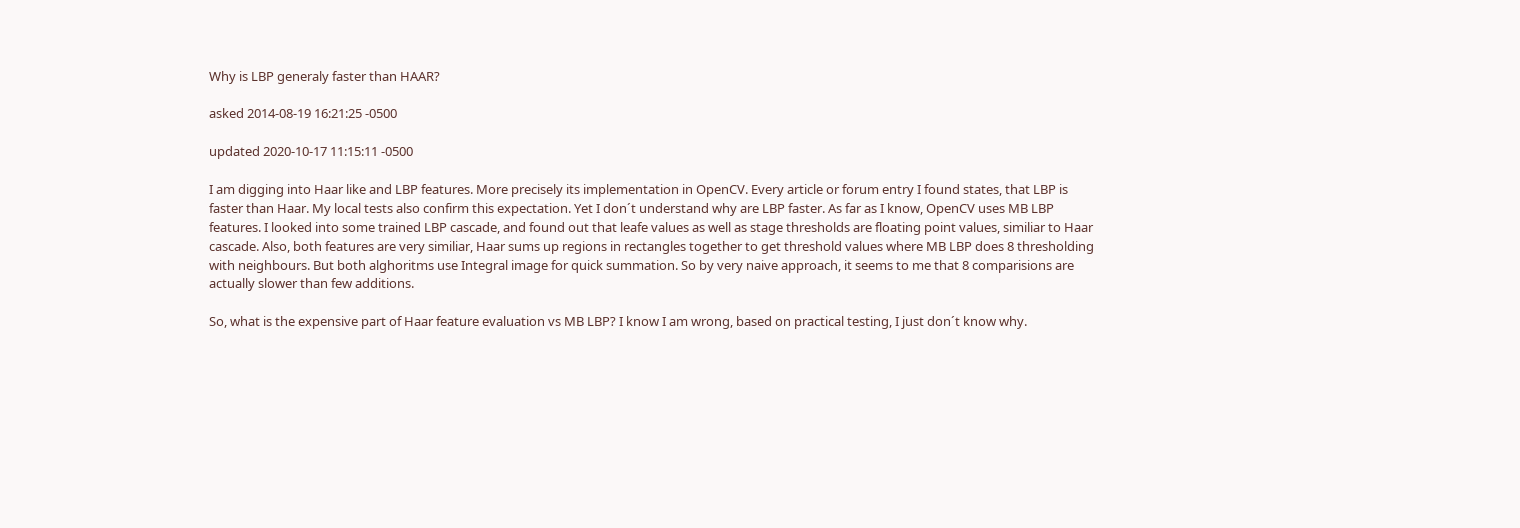Why is LBP generaly faster than HAAR?

asked 2014-08-19 16:21:25 -0500

updated 2020-10-17 11:15:11 -0500

I am digging into Haar like and LBP features. More precisely its implementation in OpenCV. Every article or forum entry I found states, that LBP is faster than Haar. My local tests also confirm this expectation. Yet I don´t understand why are LBP faster. As far as I know, OpenCV uses MB LBP features. I looked into some trained LBP cascade, and found out that leafe values as well as stage thresholds are floating point values, similiar to Haar cascade. Also, both features are very similiar, Haar sums up regions in rectangles together to get threshold values where MB LBP does 8 thresholding with neighbours. But both alghoritms use Integral image for quick summation. So by very naive approach, it seems to me that 8 comparisions are actually slower than few additions.

So, what is the expensive part of Haar feature evaluation vs MB LBP? I know I am wrong, based on practical testing, I just don´t know why.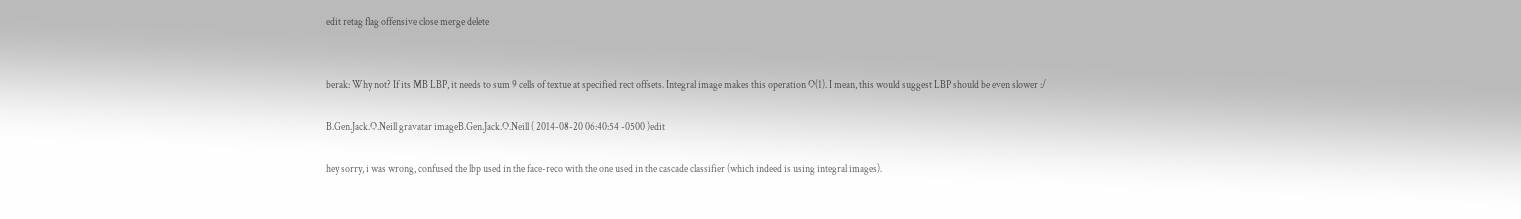edit retag flag offensive close merge delete


berak: Why not? If its MB LBP, it needs to sum 9 cells of textue at specified rect offsets. Integral image makes this operation O(1). I mean, this would suggest LBP should be even slower :/

B.Gen.Jack.O.Neill gravatar imageB.Gen.Jack.O.Neill ( 2014-08-20 06:40:54 -0500 )edit

hey sorry, i was wrong, confused the lbp used in the face-reco with the one used in the cascade classifier (which indeed is using integral images).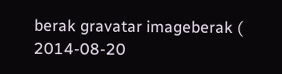berak gravatar imageberak ( 2014-08-20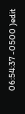06:54:37 -0500 )edit